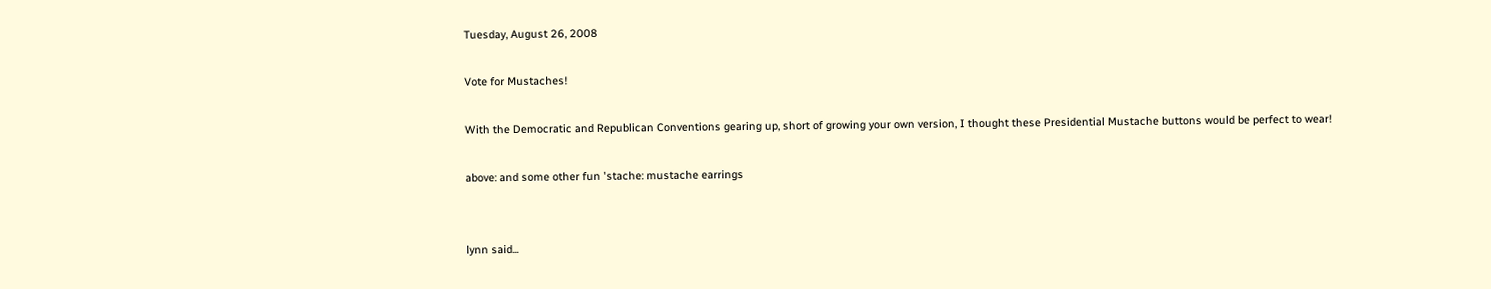Tuesday, August 26, 2008

Vote for Mustaches!

With the Democratic and Republican Conventions gearing up, short of growing your own version, I thought these Presidential Mustache buttons would be perfect to wear!

above: and some other fun 'stache: mustache earrings


lynn said...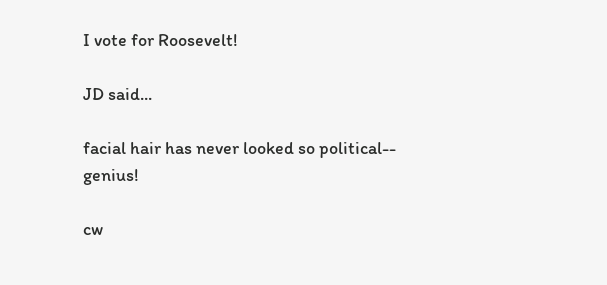I vote for Roosevelt!

JD said...

facial hair has never looked so political-- genius!

cw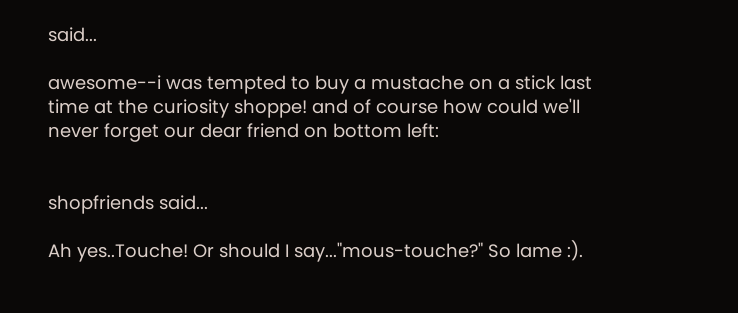said...

awesome--i was tempted to buy a mustache on a stick last time at the curiosity shoppe! and of course how could we'll never forget our dear friend on bottom left:


shopfriends said...

Ah yes..Touche! Or should I say..."mous-touche?" So lame :).